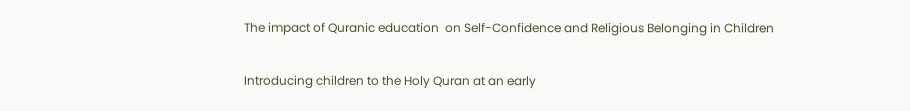The impact of Quranic education  on Self-Confidence and Religious Belonging in Children

Introducing children to the Holy Quran at an early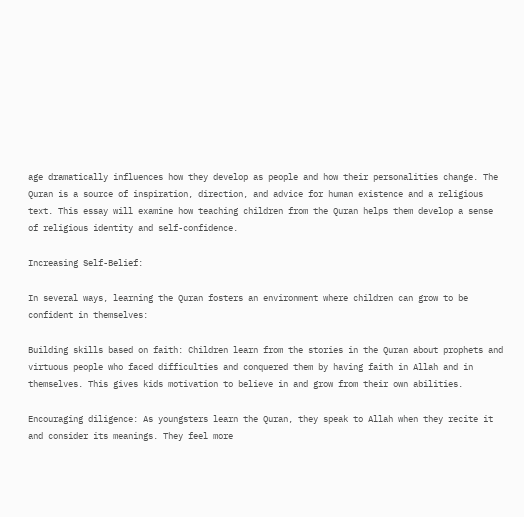age dramatically influences how they develop as people and how their personalities change. The Quran is a source of inspiration, direction, and advice for human existence and a religious text. This essay will examine how teaching children from the Quran helps them develop a sense of religious identity and self-confidence.

Increasing Self-Belief:

In several ways, learning the Quran fosters an environment where children can grow to be confident in themselves:

Building skills based on faith: Children learn from the stories in the Quran about prophets and virtuous people who faced difficulties and conquered them by having faith in Allah and in themselves. This gives kids motivation to believe in and grow from their own abilities.

Encouraging diligence: As youngsters learn the Quran, they speak to Allah when they recite it and consider its meanings. They feel more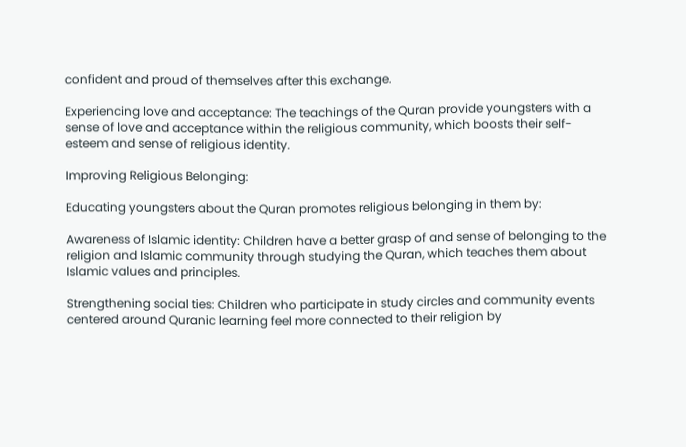confident and proud of themselves after this exchange.

Experiencing love and acceptance: The teachings of the Quran provide youngsters with a sense of love and acceptance within the religious community, which boosts their self-esteem and sense of religious identity.

Improving Religious Belonging:

Educating youngsters about the Quran promotes religious belonging in them by:

Awareness of Islamic identity: Children have a better grasp of and sense of belonging to the religion and Islamic community through studying the Quran, which teaches them about Islamic values and principles.

Strengthening social ties: Children who participate in study circles and community events centered around Quranic learning feel more connected to their religion by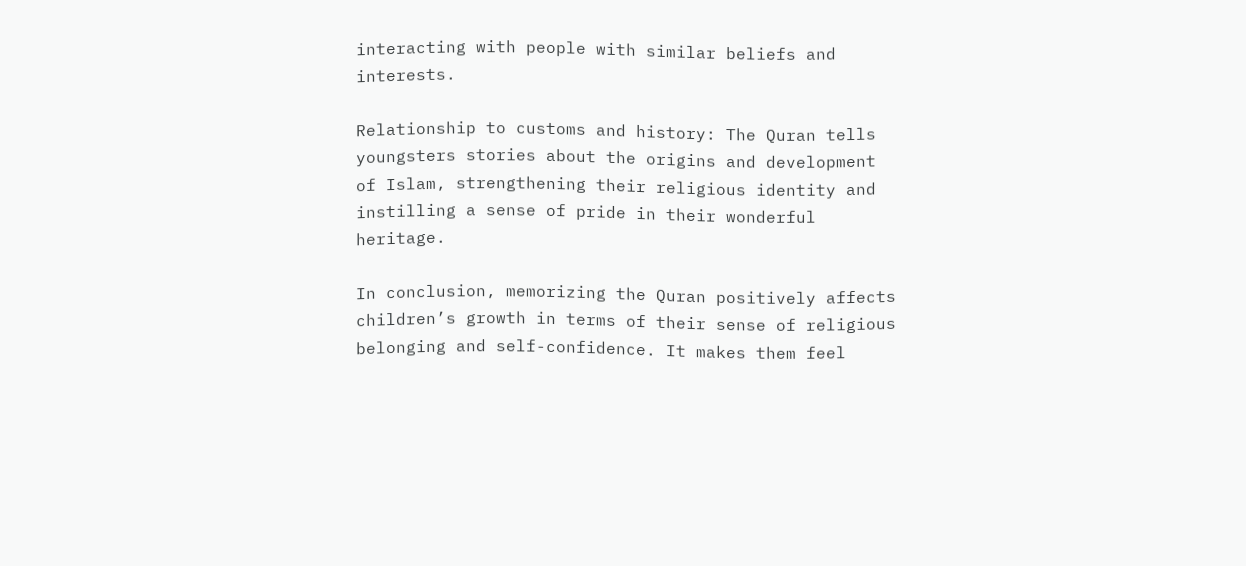interacting with people with similar beliefs and interests.

Relationship to customs and history: The Quran tells youngsters stories about the origins and development of Islam, strengthening their religious identity and instilling a sense of pride in their wonderful heritage.

In conclusion, memorizing the Quran positively affects children’s growth in terms of their sense of religious belonging and self-confidence. It makes them feel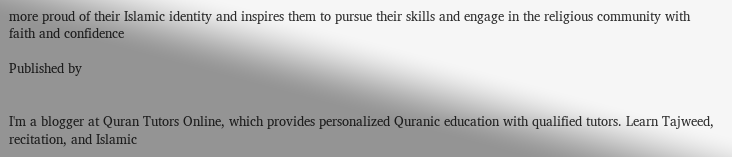more proud of their Islamic identity and inspires them to pursue their skills and engage in the religious community with faith and confidence

Published by


I'm a blogger at Quran Tutors Online, which provides personalized Quranic education with qualified tutors. Learn Tajweed, recitation, and Islamic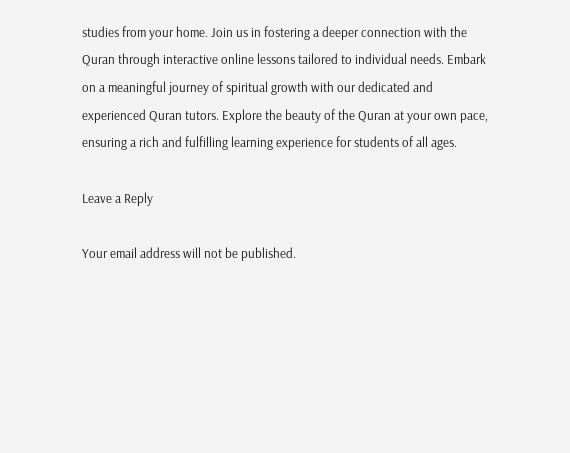studies from your home. Join us in fostering a deeper connection with the Quran through interactive online lessons tailored to individual needs. Embark on a meaningful journey of spiritual growth with our dedicated and experienced Quran tutors. Explore the beauty of the Quran at your own pace, ensuring a rich and fulfilling learning experience for students of all ages.

Leave a Reply

Your email address will not be published.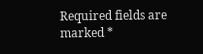Required fields are marked *